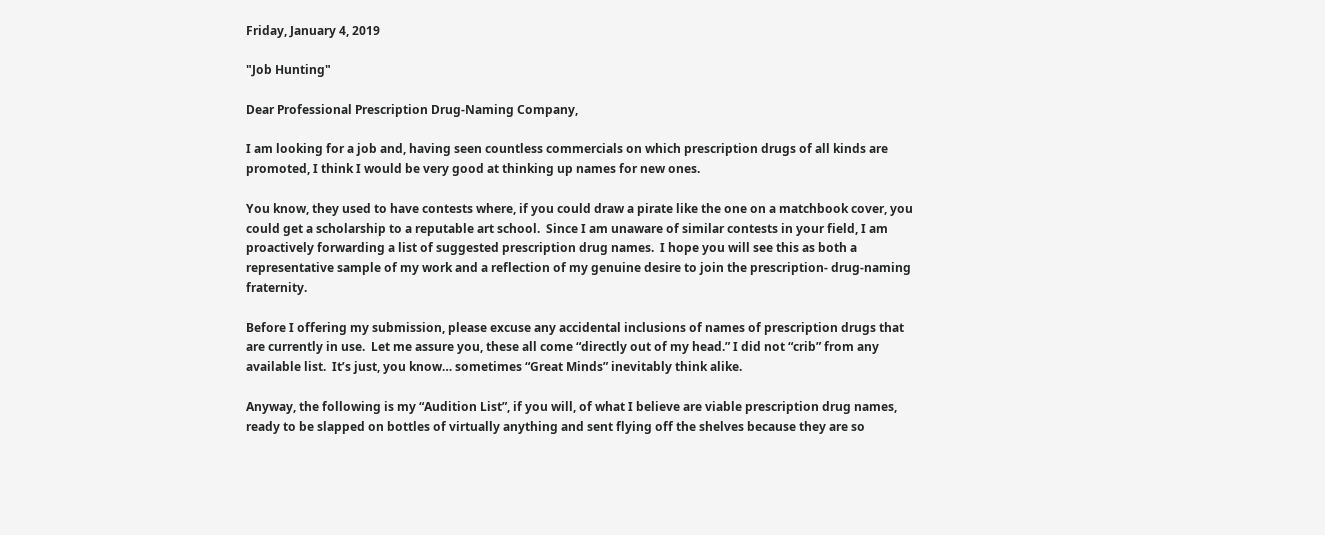Friday, January 4, 2019

"Job Hunting"

Dear Professional Prescription Drug-Naming Company,

I am looking for a job and, having seen countless commercials on which prescription drugs of all kinds are promoted, I think I would be very good at thinking up names for new ones.

You know, they used to have contests where, if you could draw a pirate like the one on a matchbook cover, you could get a scholarship to a reputable art school.  Since I am unaware of similar contests in your field, I am proactively forwarding a list of suggested prescription drug names.  I hope you will see this as both a representative sample of my work and a reflection of my genuine desire to join the prescription- drug-naming fraternity.

Before I offering my submission, please excuse any accidental inclusions of names of prescription drugs that are currently in use.  Let me assure you, these all come “directly out of my head.” I did not “crib” from any available list.  It’s just, you know… sometimes “Great Minds” inevitably think alike.

Anyway, the following is my “Audition List”, if you will, of what I believe are viable prescription drug names, ready to be slapped on bottles of virtually anything and sent flying off the shelves because they are so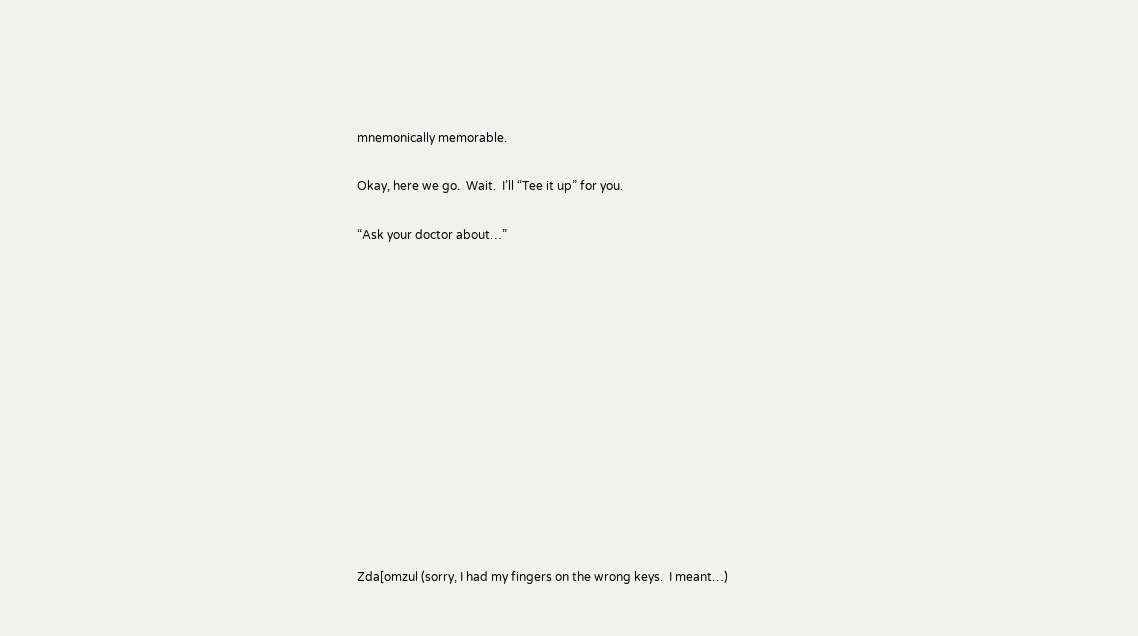mnemonically memorable.

Okay, here we go.  Wait.  I’ll “Tee it up” for you.

“Ask your doctor about…”













Zda[omzul (sorry, I had my fingers on the wrong keys.  I meant…)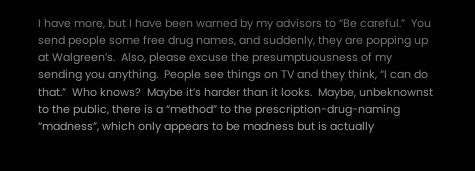I have more, but I have been warned by my advisors to “Be careful.”  You send people some free drug names, and suddenly, they are popping up at Walgreen’s.  Also, please excuse the presumptuousness of my sending you anything.  People see things on TV and they think, “I can do that.”  Who knows?  Maybe it’s harder than it looks.  Maybe, unbeknownst to the public, there is a “method” to the prescription-drug-naming “madness”, which only appears to be madness but is actually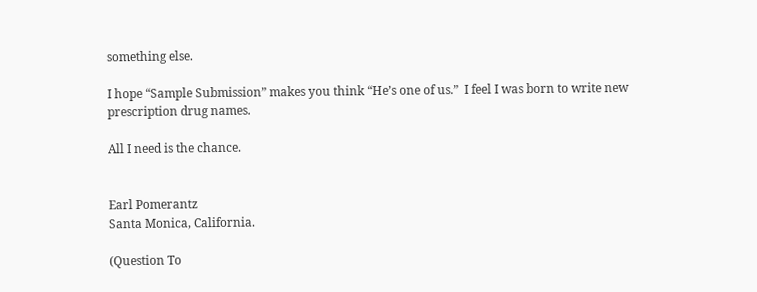something else.

I hope “Sample Submission” makes you think “He’s one of us.”  I feel I was born to write new prescription drug names.

All I need is the chance.


Earl Pomerantz
Santa Monica, California.

(Question To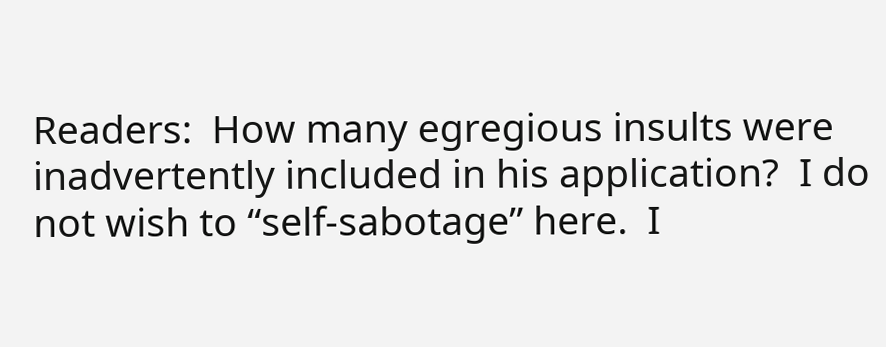Readers:  How many egregious insults were inadvertently included in his application?  I do not wish to “self-sabotage” here.  I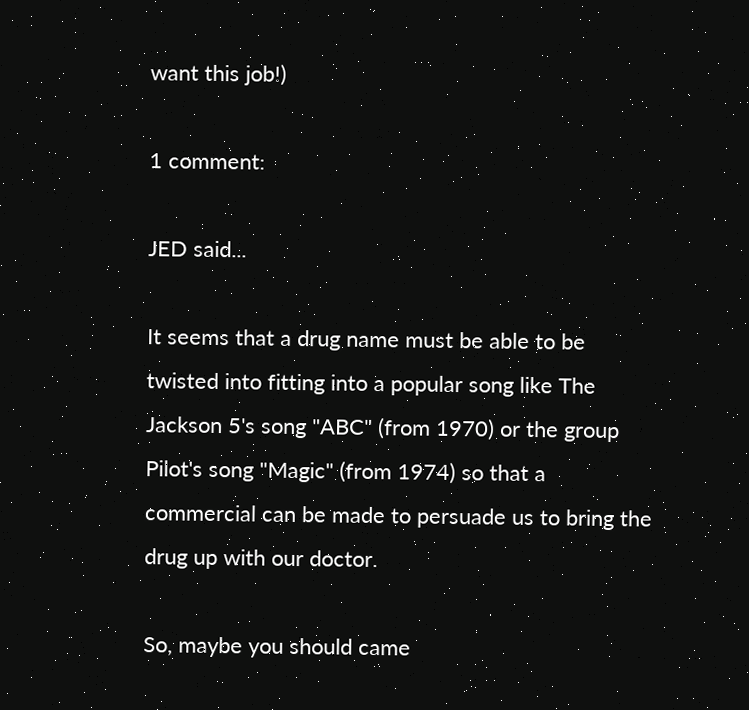want this job!)

1 comment:

JED said...

It seems that a drug name must be able to be twisted into fitting into a popular song like The Jackson 5's song "ABC" (from 1970) or the group Pilot's song "Magic" (from 1974) so that a commercial can be made to persuade us to bring the drug up with our doctor.

So, maybe you should came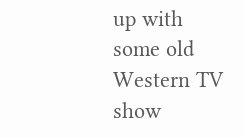up with some old Western TV show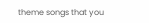theme songs that you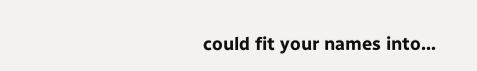could fit your names into...